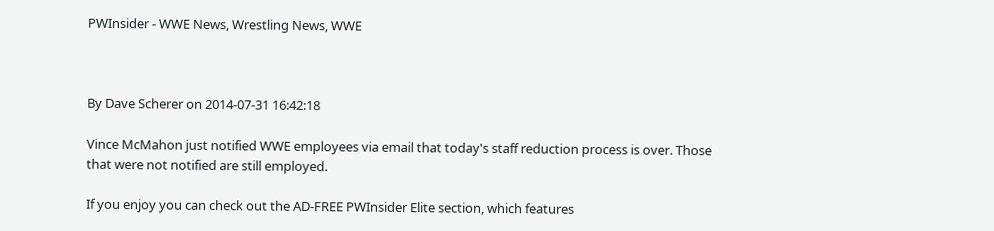PWInsider - WWE News, Wrestling News, WWE



By Dave Scherer on 2014-07-31 16:42:18

Vince McMahon just notified WWE employees via email that today's staff reduction process is over. Those that were not notified are still employed.

If you enjoy you can check out the AD-FREE PWInsider Elite section, which features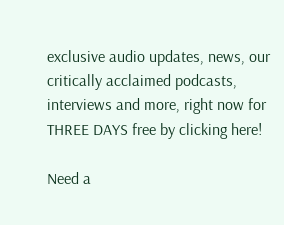exclusive audio updates, news, our critically acclaimed podcasts, interviews and more, right now for THREE DAYS free by clicking here!

Need a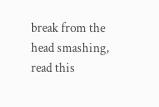break from the head smashing, read this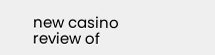new casino review of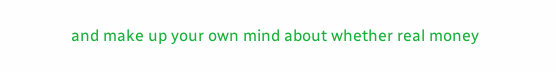and make up your own mind about whether real money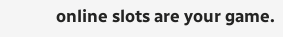online slots are your game.